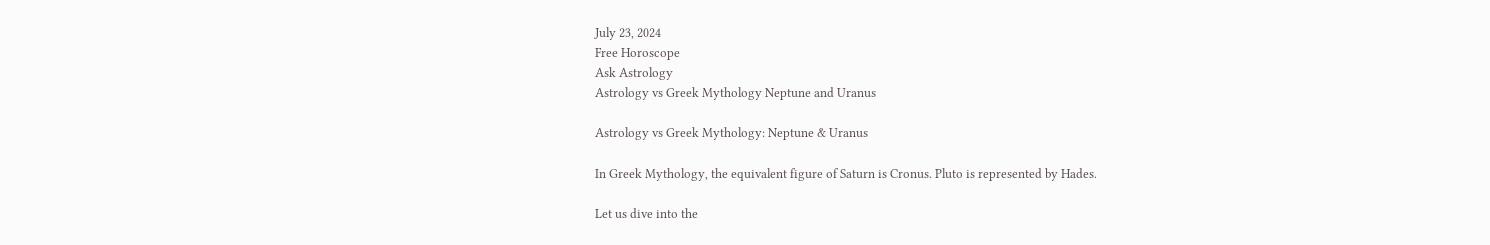July 23, 2024
Free Horoscope
Ask Astrology
Astrology vs Greek Mythology Neptune and Uranus

Astrology vs Greek Mythology: Neptune & Uranus

In Greek Mythology, the equivalent figure of Saturn is Cronus. Pluto is represented by Hades.

Let us dive into the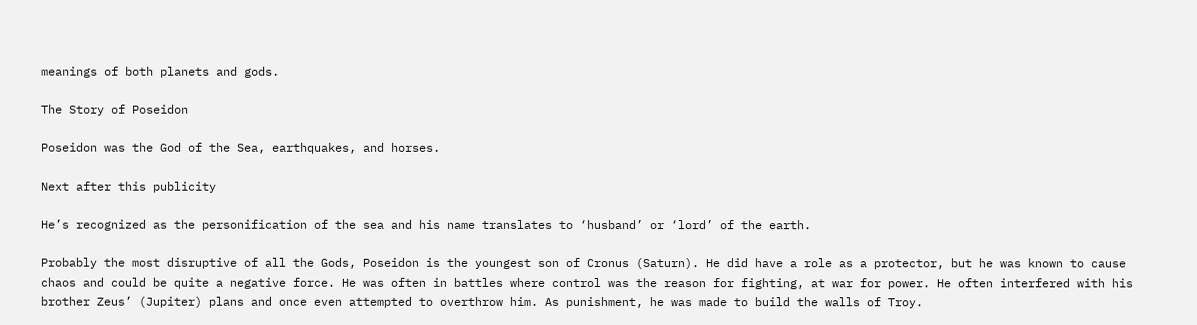meanings of both planets and gods.

The Story of Poseidon

Poseidon was the God of the Sea, earthquakes, and horses.

Next after this publicity

He’s recognized as the personification of the sea and his name translates to ‘husband’ or ‘lord’ of the earth.

Probably the most disruptive of all the Gods, Poseidon is the youngest son of Cronus (Saturn). He did have a role as a protector, but he was known to cause chaos and could be quite a negative force. He was often in battles where control was the reason for fighting, at war for power. He often interfered with his brother Zeus’ (Jupiter) plans and once even attempted to overthrow him. As punishment, he was made to build the walls of Troy.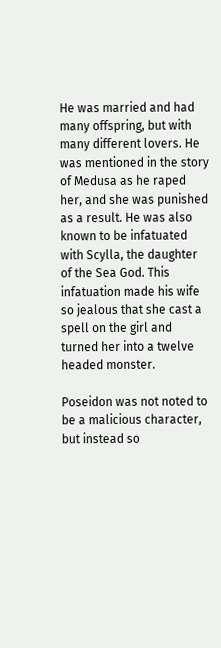He was married and had many offspring, but with many different lovers. He was mentioned in the story of Medusa as he raped her, and she was punished as a result. He was also known to be infatuated with Scylla, the daughter of the Sea God. This infatuation made his wife so jealous that she cast a spell on the girl and turned her into a twelve headed monster.

Poseidon was not noted to be a malicious character, but instead so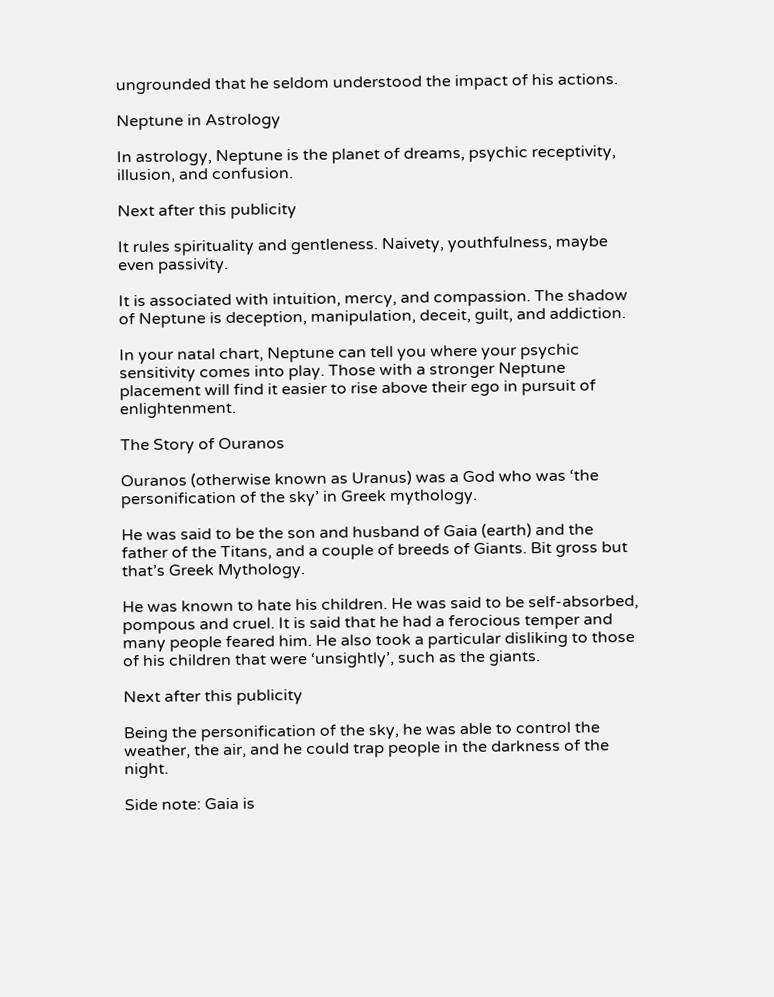ungrounded that he seldom understood the impact of his actions.

Neptune in Astrology

In astrology, Neptune is the planet of dreams, psychic receptivity, illusion, and confusion.

Next after this publicity

It rules spirituality and gentleness. Naivety, youthfulness, maybe even passivity.

It is associated with intuition, mercy, and compassion. The shadow of Neptune is deception, manipulation, deceit, guilt, and addiction.

In your natal chart, Neptune can tell you where your psychic sensitivity comes into play. Those with a stronger Neptune placement will find it easier to rise above their ego in pursuit of enlightenment.

The Story of Ouranos

Ouranos (otherwise known as Uranus) was a God who was ‘the personification of the sky’ in Greek mythology.

He was said to be the son and husband of Gaia (earth) and the father of the Titans, and a couple of breeds of Giants. Bit gross but that’s Greek Mythology.

He was known to hate his children. He was said to be self-absorbed, pompous and cruel. It is said that he had a ferocious temper and many people feared him. He also took a particular disliking to those of his children that were ‘unsightly’, such as the giants.

Next after this publicity

Being the personification of the sky, he was able to control the weather, the air, and he could trap people in the darkness of the night.

Side note: Gaia is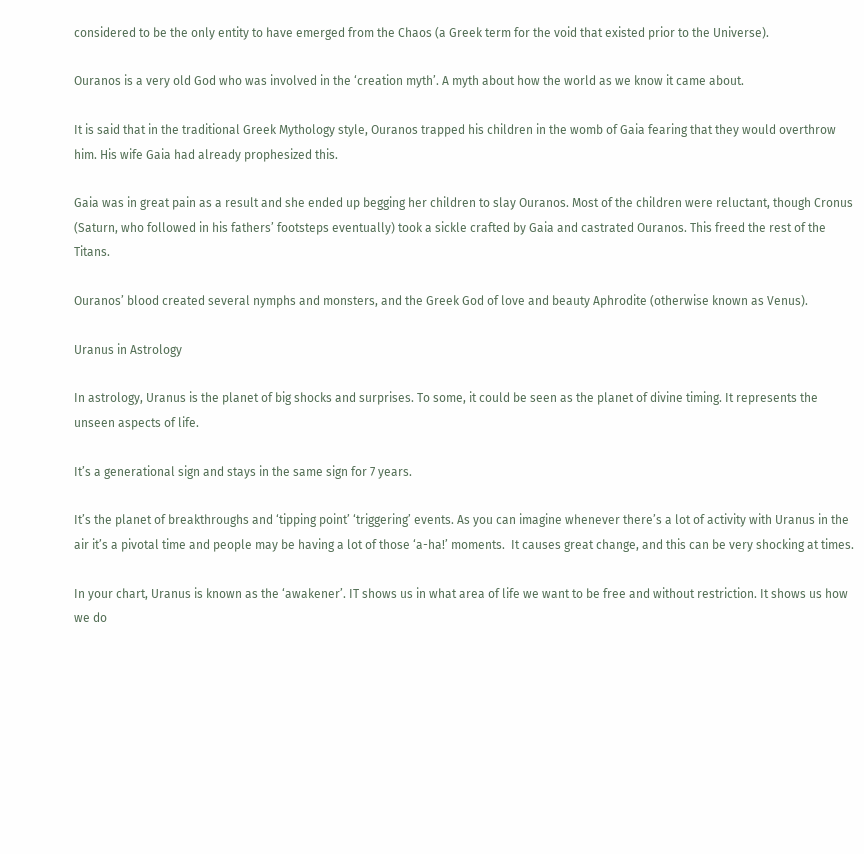considered to be the only entity to have emerged from the Chaos (a Greek term for the void that existed prior to the Universe).

Ouranos is a very old God who was involved in the ‘creation myth’. A myth about how the world as we know it came about.

It is said that in the traditional Greek Mythology style, Ouranos trapped his children in the womb of Gaia fearing that they would overthrow him. His wife Gaia had already prophesized this.

Gaia was in great pain as a result and she ended up begging her children to slay Ouranos. Most of the children were reluctant, though Cronus (Saturn, who followed in his fathers’ footsteps eventually) took a sickle crafted by Gaia and castrated Ouranos. This freed the rest of the Titans.

Ouranos’ blood created several nymphs and monsters, and the Greek God of love and beauty Aphrodite (otherwise known as Venus).

Uranus in Astrology

In astrology, Uranus is the planet of big shocks and surprises. To some, it could be seen as the planet of divine timing. It represents the unseen aspects of life.

It’s a generational sign and stays in the same sign for 7 years.

It’s the planet of breakthroughs and ‘tipping point’ ‘triggering’ events. As you can imagine whenever there’s a lot of activity with Uranus in the air it’s a pivotal time and people may be having a lot of those ‘a-ha!’ moments.  It causes great change, and this can be very shocking at times.

In your chart, Uranus is known as the ‘awakener’. IT shows us in what area of life we want to be free and without restriction. It shows us how we do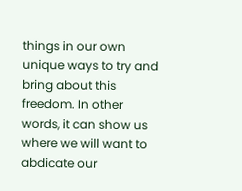things in our own unique ways to try and bring about this freedom. In other words, it can show us where we will want to abdicate our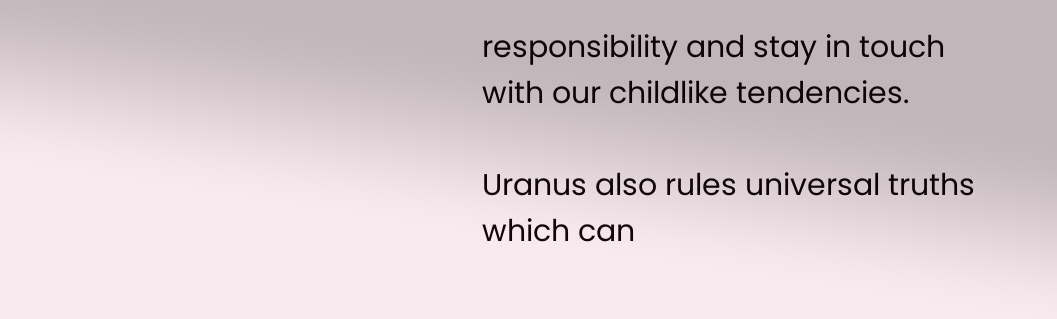responsibility and stay in touch with our childlike tendencies.

Uranus also rules universal truths which can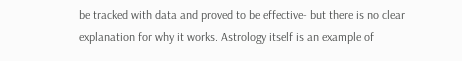be tracked with data and proved to be effective- but there is no clear explanation for why it works. Astrology itself is an example of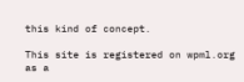this kind of concept.

This site is registered on wpml.org as a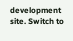development site. Switch to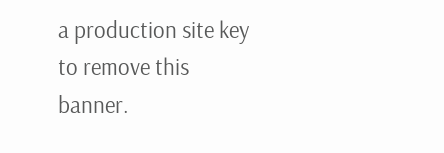a production site key to remove this banner.